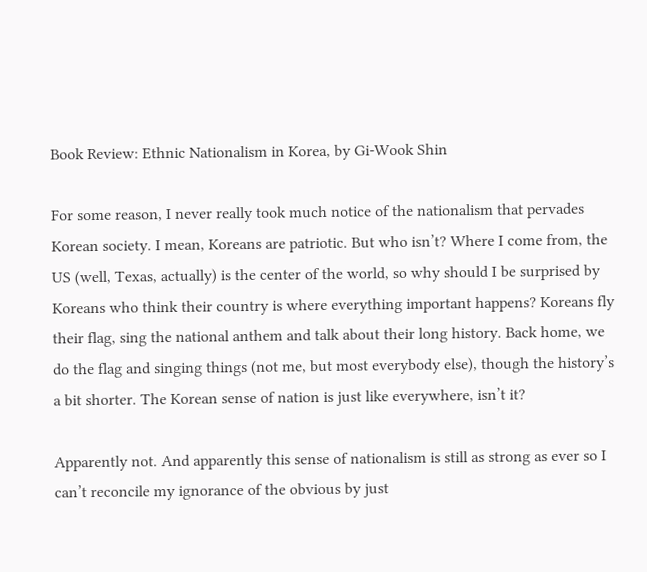Book Review: Ethnic Nationalism in Korea, by Gi-Wook Shin

For some reason, I never really took much notice of the nationalism that pervades Korean society. I mean, Koreans are patriotic. But who isn’t? Where I come from, the US (well, Texas, actually) is the center of the world, so why should I be surprised by Koreans who think their country is where everything important happens? Koreans fly their flag, sing the national anthem and talk about their long history. Back home, we do the flag and singing things (not me, but most everybody else), though the history’s a bit shorter. The Korean sense of nation is just like everywhere, isn’t it?

Apparently not. And apparently this sense of nationalism is still as strong as ever so I can’t reconcile my ignorance of the obvious by just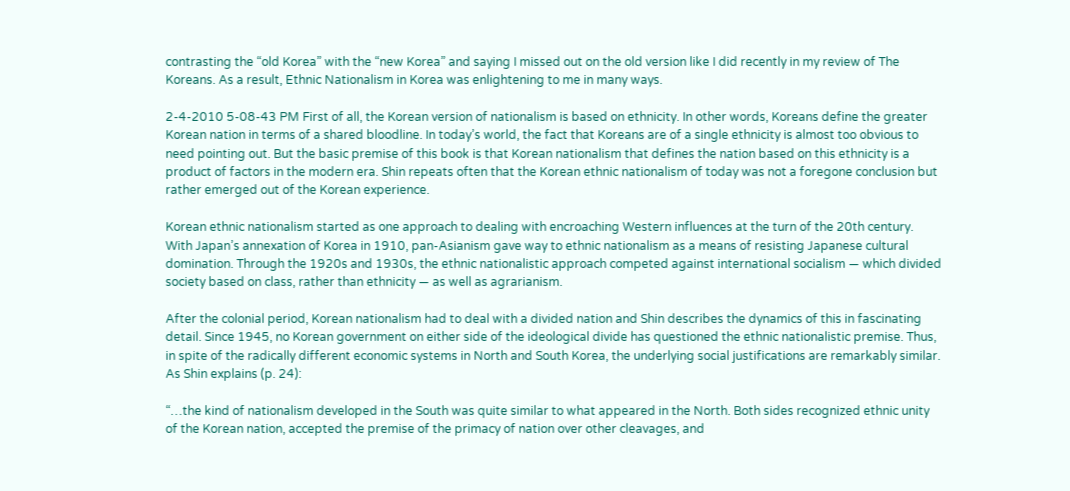contrasting the “old Korea” with the “new Korea” and saying I missed out on the old version like I did recently in my review of The Koreans. As a result, Ethnic Nationalism in Korea was enlightening to me in many ways.

2-4-2010 5-08-43 PM First of all, the Korean version of nationalism is based on ethnicity. In other words, Koreans define the greater Korean nation in terms of a shared bloodline. In today’s world, the fact that Koreans are of a single ethnicity is almost too obvious to need pointing out. But the basic premise of this book is that Korean nationalism that defines the nation based on this ethnicity is a product of factors in the modern era. Shin repeats often that the Korean ethnic nationalism of today was not a foregone conclusion but rather emerged out of the Korean experience.

Korean ethnic nationalism started as one approach to dealing with encroaching Western influences at the turn of the 20th century. With Japan’s annexation of Korea in 1910, pan-Asianism gave way to ethnic nationalism as a means of resisting Japanese cultural domination. Through the 1920s and 1930s, the ethnic nationalistic approach competed against international socialism — which divided society based on class, rather than ethnicity — as well as agrarianism.

After the colonial period, Korean nationalism had to deal with a divided nation and Shin describes the dynamics of this in fascinating detail. Since 1945, no Korean government on either side of the ideological divide has questioned the ethnic nationalistic premise. Thus, in spite of the radically different economic systems in North and South Korea, the underlying social justifications are remarkably similar. As Shin explains (p. 24):

“…the kind of nationalism developed in the South was quite similar to what appeared in the North. Both sides recognized ethnic unity of the Korean nation, accepted the premise of the primacy of nation over other cleavages, and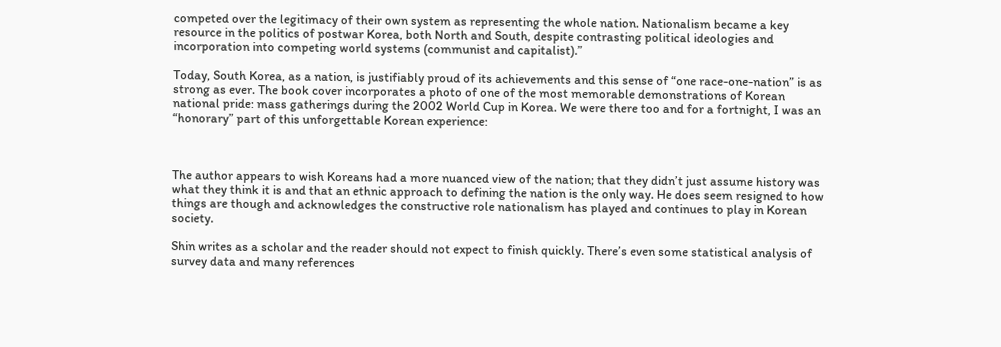competed over the legitimacy of their own system as representing the whole nation. Nationalism became a key resource in the politics of postwar Korea, both North and South, despite contrasting political ideologies and incorporation into competing world systems (communist and capitalist).”

Today, South Korea, as a nation, is justifiably proud of its achievements and this sense of “one race-one-nation” is as strong as ever. The book cover incorporates a photo of one of the most memorable demonstrations of Korean national pride: mass gatherings during the 2002 World Cup in Korea. We were there too and for a fortnight, I was an “honorary” part of this unforgettable Korean experience:



The author appears to wish Koreans had a more nuanced view of the nation; that they didn’t just assume history was what they think it is and that an ethnic approach to defining the nation is the only way. He does seem resigned to how things are though and acknowledges the constructive role nationalism has played and continues to play in Korean society.

Shin writes as a scholar and the reader should not expect to finish quickly. There’s even some statistical analysis of survey data and many references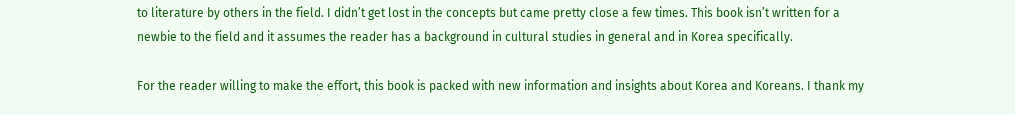to literature by others in the field. I didn’t get lost in the concepts but came pretty close a few times. This book isn’t written for a newbie to the field and it assumes the reader has a background in cultural studies in general and in Korea specifically.

For the reader willing to make the effort, this book is packed with new information and insights about Korea and Koreans. I thank my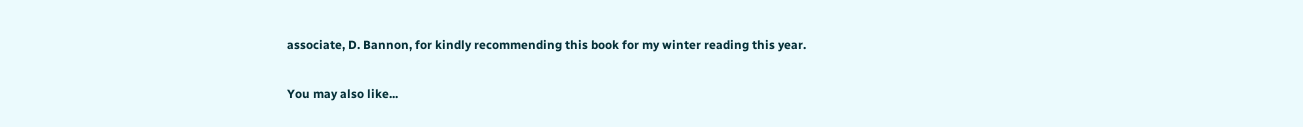associate, D. Bannon, for kindly recommending this book for my winter reading this year.

You may also like...